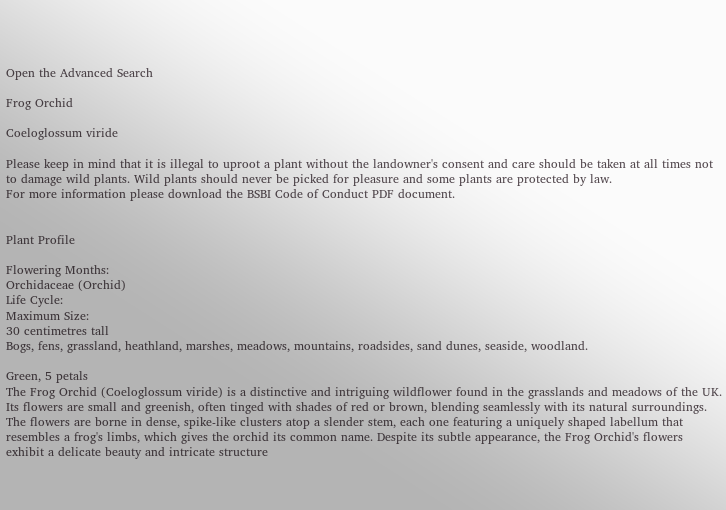Open the Advanced Search

Frog Orchid

Coeloglossum viride

Please keep in mind that it is illegal to uproot a plant without the landowner's consent and care should be taken at all times not to damage wild plants. Wild plants should never be picked for pleasure and some plants are protected by law.
For more information please download the BSBI Code of Conduct PDF document.


Plant Profile

Flowering Months:
Orchidaceae (Orchid)
Life Cycle:
Maximum Size:
30 centimetres tall
Bogs, fens, grassland, heathland, marshes, meadows, mountains, roadsides, sand dunes, seaside, woodland.

Green, 5 petals
The Frog Orchid (Coeloglossum viride) is a distinctive and intriguing wildflower found in the grasslands and meadows of the UK. Its flowers are small and greenish, often tinged with shades of red or brown, blending seamlessly with its natural surroundings. The flowers are borne in dense, spike-like clusters atop a slender stem, each one featuring a uniquely shaped labellum that resembles a frog's limbs, which gives the orchid its common name. Despite its subtle appearance, the Frog Orchid's flowers exhibit a delicate beauty and intricate structure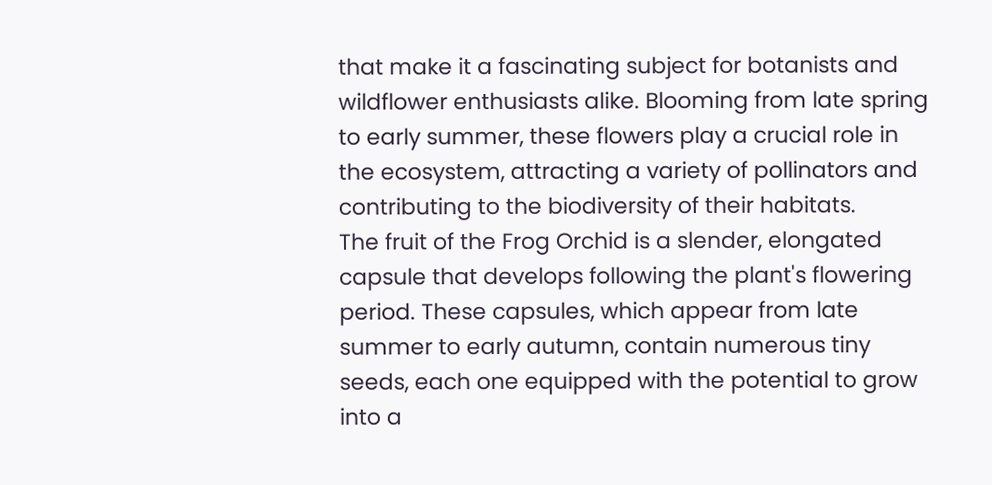that make it a fascinating subject for botanists and wildflower enthusiasts alike. Blooming from late spring to early summer, these flowers play a crucial role in the ecosystem, attracting a variety of pollinators and contributing to the biodiversity of their habitats.
The fruit of the Frog Orchid is a slender, elongated capsule that develops following the plant's flowering period. These capsules, which appear from late summer to early autumn, contain numerous tiny seeds, each one equipped with the potential to grow into a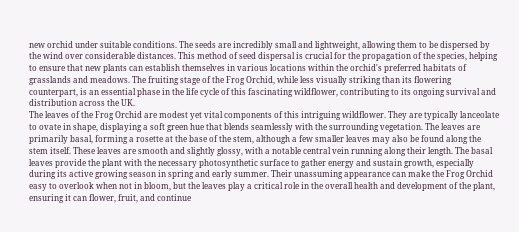new orchid under suitable conditions. The seeds are incredibly small and lightweight, allowing them to be dispersed by the wind over considerable distances. This method of seed dispersal is crucial for the propagation of the species, helping to ensure that new plants can establish themselves in various locations within the orchid's preferred habitats of grasslands and meadows. The fruiting stage of the Frog Orchid, while less visually striking than its flowering counterpart, is an essential phase in the life cycle of this fascinating wildflower, contributing to its ongoing survival and distribution across the UK.
The leaves of the Frog Orchid are modest yet vital components of this intriguing wildflower. They are typically lanceolate to ovate in shape, displaying a soft green hue that blends seamlessly with the surrounding vegetation. The leaves are primarily basal, forming a rosette at the base of the stem, although a few smaller leaves may also be found along the stem itself. These leaves are smooth and slightly glossy, with a notable central vein running along their length. The basal leaves provide the plant with the necessary photosynthetic surface to gather energy and sustain growth, especially during its active growing season in spring and early summer. Their unassuming appearance can make the Frog Orchid easy to overlook when not in bloom, but the leaves play a critical role in the overall health and development of the plant, ensuring it can flower, fruit, and continue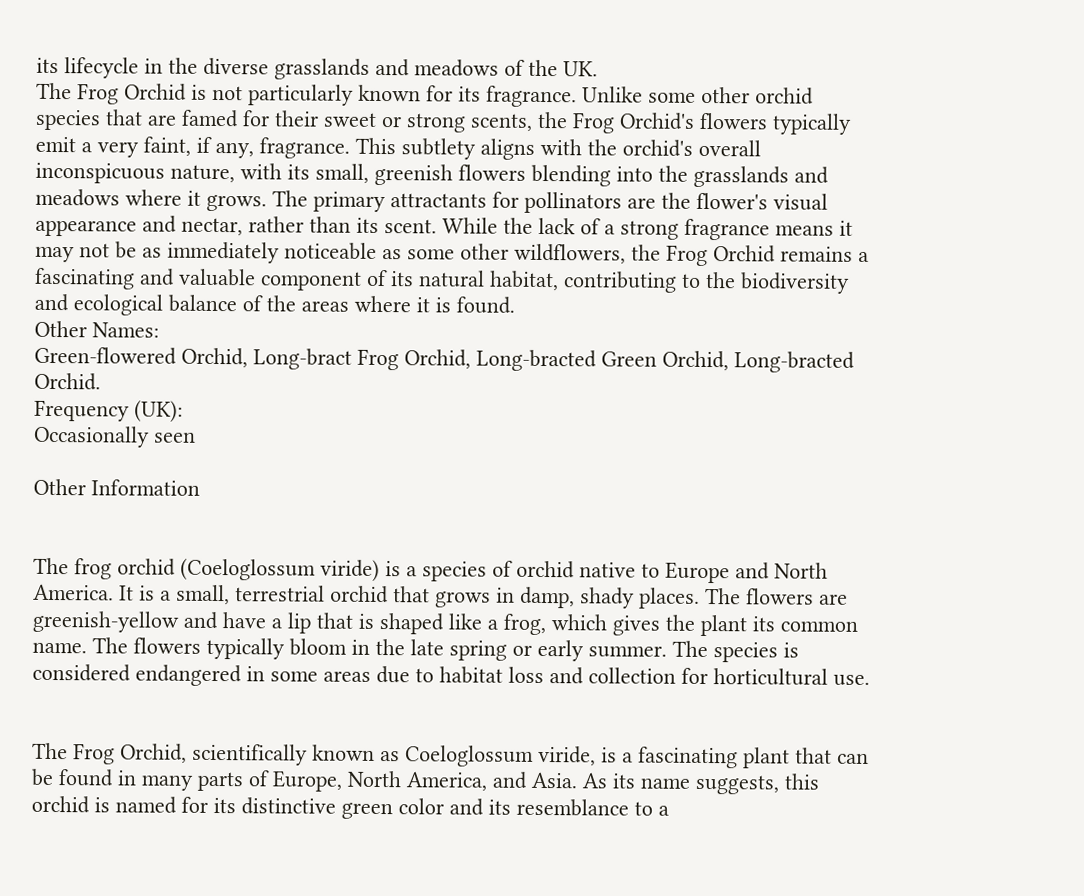its lifecycle in the diverse grasslands and meadows of the UK.
The Frog Orchid is not particularly known for its fragrance. Unlike some other orchid species that are famed for their sweet or strong scents, the Frog Orchid's flowers typically emit a very faint, if any, fragrance. This subtlety aligns with the orchid's overall inconspicuous nature, with its small, greenish flowers blending into the grasslands and meadows where it grows. The primary attractants for pollinators are the flower's visual appearance and nectar, rather than its scent. While the lack of a strong fragrance means it may not be as immediately noticeable as some other wildflowers, the Frog Orchid remains a fascinating and valuable component of its natural habitat, contributing to the biodiversity and ecological balance of the areas where it is found.
Other Names:
Green-flowered Orchid, Long-bract Frog Orchid, Long-bracted Green Orchid, Long-bracted Orchid.
Frequency (UK):
Occasionally seen

Other Information


The frog orchid (Coeloglossum viride) is a species of orchid native to Europe and North America. It is a small, terrestrial orchid that grows in damp, shady places. The flowers are greenish-yellow and have a lip that is shaped like a frog, which gives the plant its common name. The flowers typically bloom in the late spring or early summer. The species is considered endangered in some areas due to habitat loss and collection for horticultural use.


The Frog Orchid, scientifically known as Coeloglossum viride, is a fascinating plant that can be found in many parts of Europe, North America, and Asia. As its name suggests, this orchid is named for its distinctive green color and its resemblance to a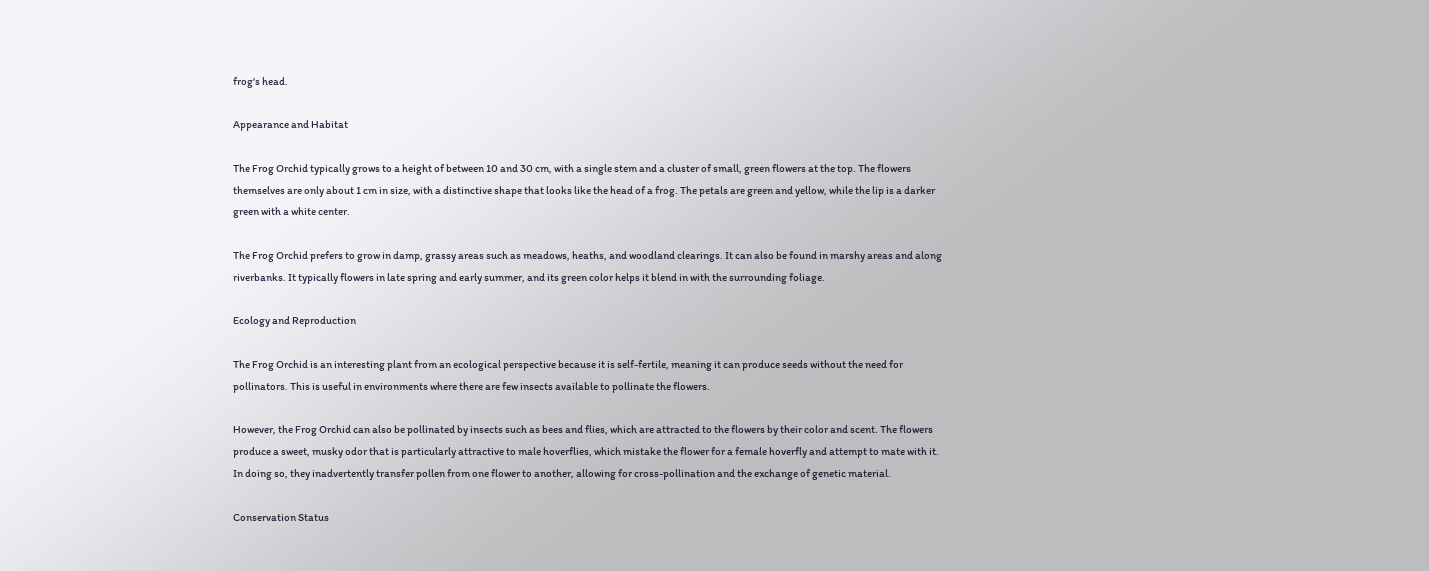frog's head.

Appearance and Habitat

The Frog Orchid typically grows to a height of between 10 and 30 cm, with a single stem and a cluster of small, green flowers at the top. The flowers themselves are only about 1 cm in size, with a distinctive shape that looks like the head of a frog. The petals are green and yellow, while the lip is a darker green with a white center.

The Frog Orchid prefers to grow in damp, grassy areas such as meadows, heaths, and woodland clearings. It can also be found in marshy areas and along riverbanks. It typically flowers in late spring and early summer, and its green color helps it blend in with the surrounding foliage.

Ecology and Reproduction

The Frog Orchid is an interesting plant from an ecological perspective because it is self-fertile, meaning it can produce seeds without the need for pollinators. This is useful in environments where there are few insects available to pollinate the flowers.

However, the Frog Orchid can also be pollinated by insects such as bees and flies, which are attracted to the flowers by their color and scent. The flowers produce a sweet, musky odor that is particularly attractive to male hoverflies, which mistake the flower for a female hoverfly and attempt to mate with it. In doing so, they inadvertently transfer pollen from one flower to another, allowing for cross-pollination and the exchange of genetic material.

Conservation Status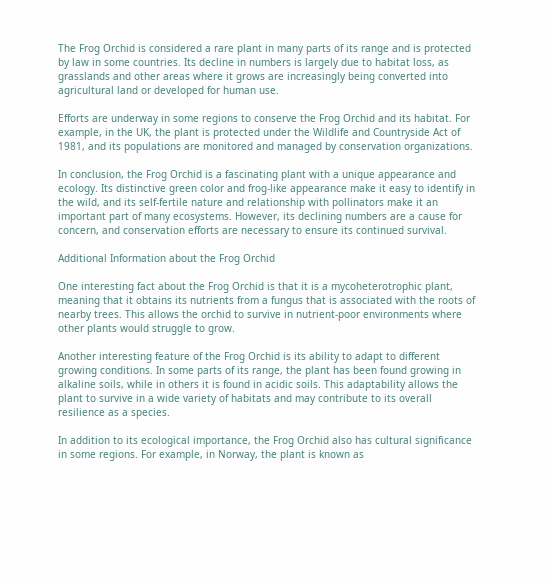The Frog Orchid is considered a rare plant in many parts of its range and is protected by law in some countries. Its decline in numbers is largely due to habitat loss, as grasslands and other areas where it grows are increasingly being converted into agricultural land or developed for human use.

Efforts are underway in some regions to conserve the Frog Orchid and its habitat. For example, in the UK, the plant is protected under the Wildlife and Countryside Act of 1981, and its populations are monitored and managed by conservation organizations.

In conclusion, the Frog Orchid is a fascinating plant with a unique appearance and ecology. Its distinctive green color and frog-like appearance make it easy to identify in the wild, and its self-fertile nature and relationship with pollinators make it an important part of many ecosystems. However, its declining numbers are a cause for concern, and conservation efforts are necessary to ensure its continued survival.

Additional Information about the Frog Orchid

One interesting fact about the Frog Orchid is that it is a mycoheterotrophic plant, meaning that it obtains its nutrients from a fungus that is associated with the roots of nearby trees. This allows the orchid to survive in nutrient-poor environments where other plants would struggle to grow.

Another interesting feature of the Frog Orchid is its ability to adapt to different growing conditions. In some parts of its range, the plant has been found growing in alkaline soils, while in others it is found in acidic soils. This adaptability allows the plant to survive in a wide variety of habitats and may contribute to its overall resilience as a species.

In addition to its ecological importance, the Frog Orchid also has cultural significance in some regions. For example, in Norway, the plant is known as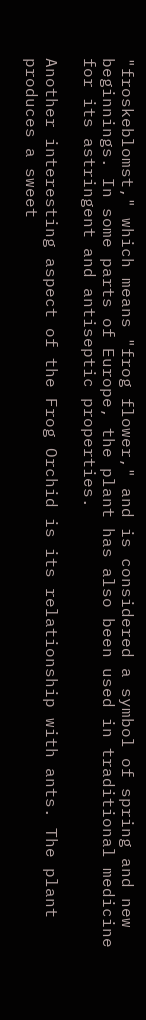"froskeblomst," which means "frog flower," and is considered a symbol of spring and new beginnings. In some parts of Europe, the plant has also been used in traditional medicine for its astringent and antiseptic properties.

Another interesting aspect of the Frog Orchid is its relationship with ants. The plant produces a sweet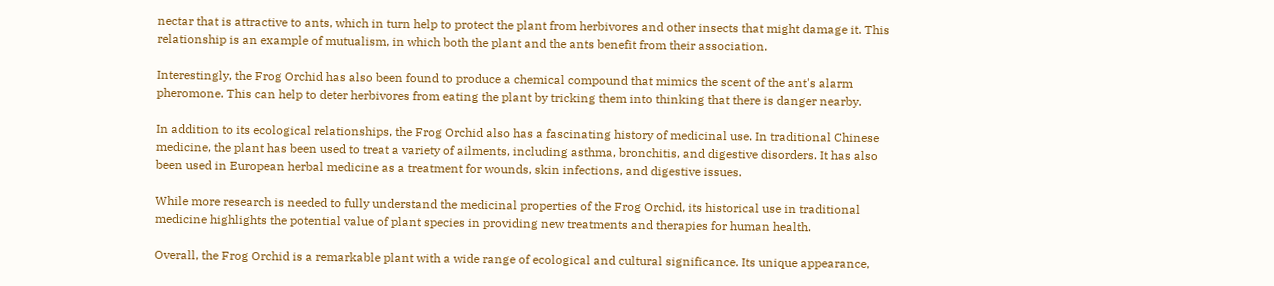nectar that is attractive to ants, which in turn help to protect the plant from herbivores and other insects that might damage it. This relationship is an example of mutualism, in which both the plant and the ants benefit from their association.

Interestingly, the Frog Orchid has also been found to produce a chemical compound that mimics the scent of the ant's alarm pheromone. This can help to deter herbivores from eating the plant by tricking them into thinking that there is danger nearby.

In addition to its ecological relationships, the Frog Orchid also has a fascinating history of medicinal use. In traditional Chinese medicine, the plant has been used to treat a variety of ailments, including asthma, bronchitis, and digestive disorders. It has also been used in European herbal medicine as a treatment for wounds, skin infections, and digestive issues.

While more research is needed to fully understand the medicinal properties of the Frog Orchid, its historical use in traditional medicine highlights the potential value of plant species in providing new treatments and therapies for human health.

Overall, the Frog Orchid is a remarkable plant with a wide range of ecological and cultural significance. Its unique appearance,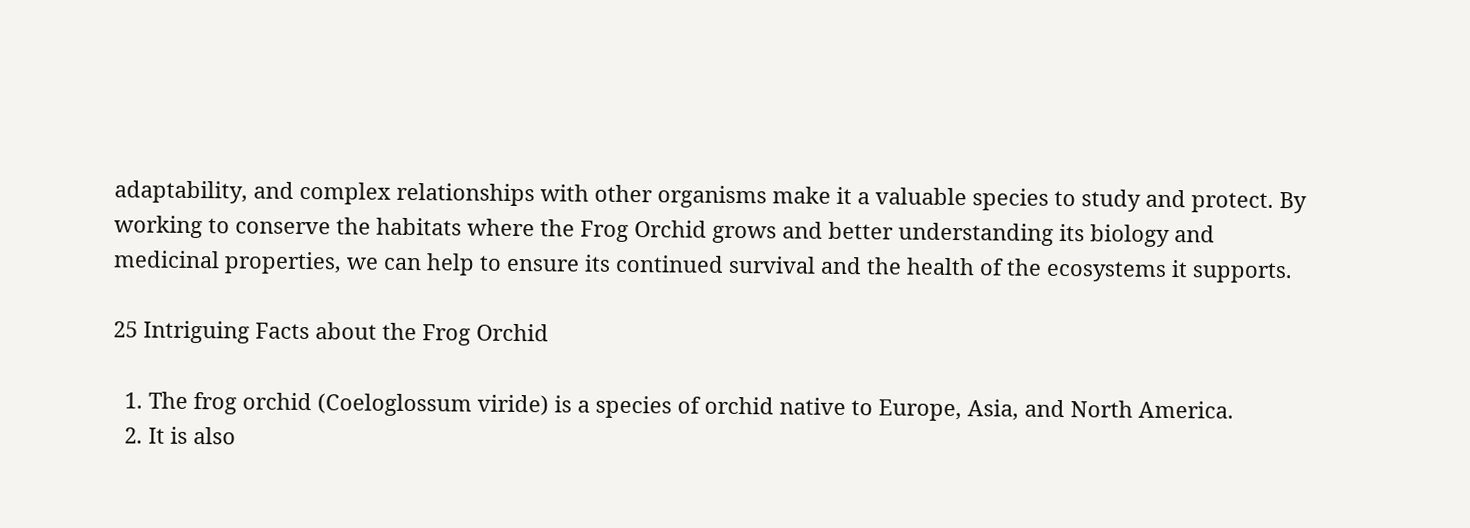adaptability, and complex relationships with other organisms make it a valuable species to study and protect. By working to conserve the habitats where the Frog Orchid grows and better understanding its biology and medicinal properties, we can help to ensure its continued survival and the health of the ecosystems it supports.

25 Intriguing Facts about the Frog Orchid

  1. The frog orchid (Coeloglossum viride) is a species of orchid native to Europe, Asia, and North America.
  2. It is also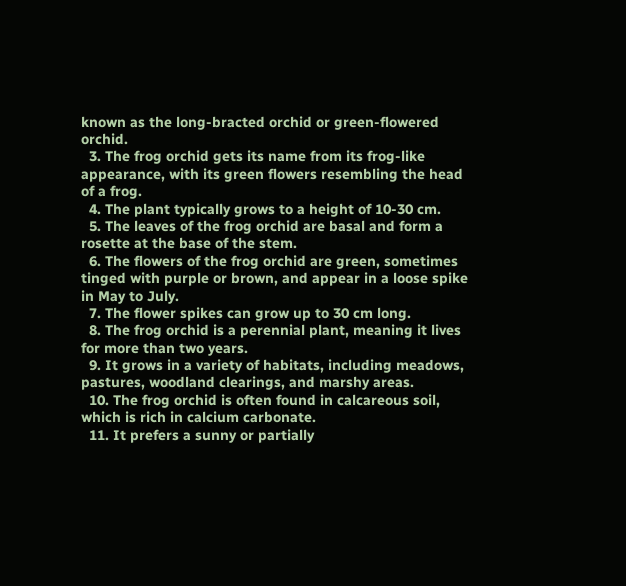known as the long-bracted orchid or green-flowered orchid.
  3. The frog orchid gets its name from its frog-like appearance, with its green flowers resembling the head of a frog.
  4. The plant typically grows to a height of 10-30 cm.
  5. The leaves of the frog orchid are basal and form a rosette at the base of the stem.
  6. The flowers of the frog orchid are green, sometimes tinged with purple or brown, and appear in a loose spike in May to July.
  7. The flower spikes can grow up to 30 cm long.
  8. The frog orchid is a perennial plant, meaning it lives for more than two years.
  9. It grows in a variety of habitats, including meadows, pastures, woodland clearings, and marshy areas.
  10. The frog orchid is often found in calcareous soil, which is rich in calcium carbonate.
  11. It prefers a sunny or partially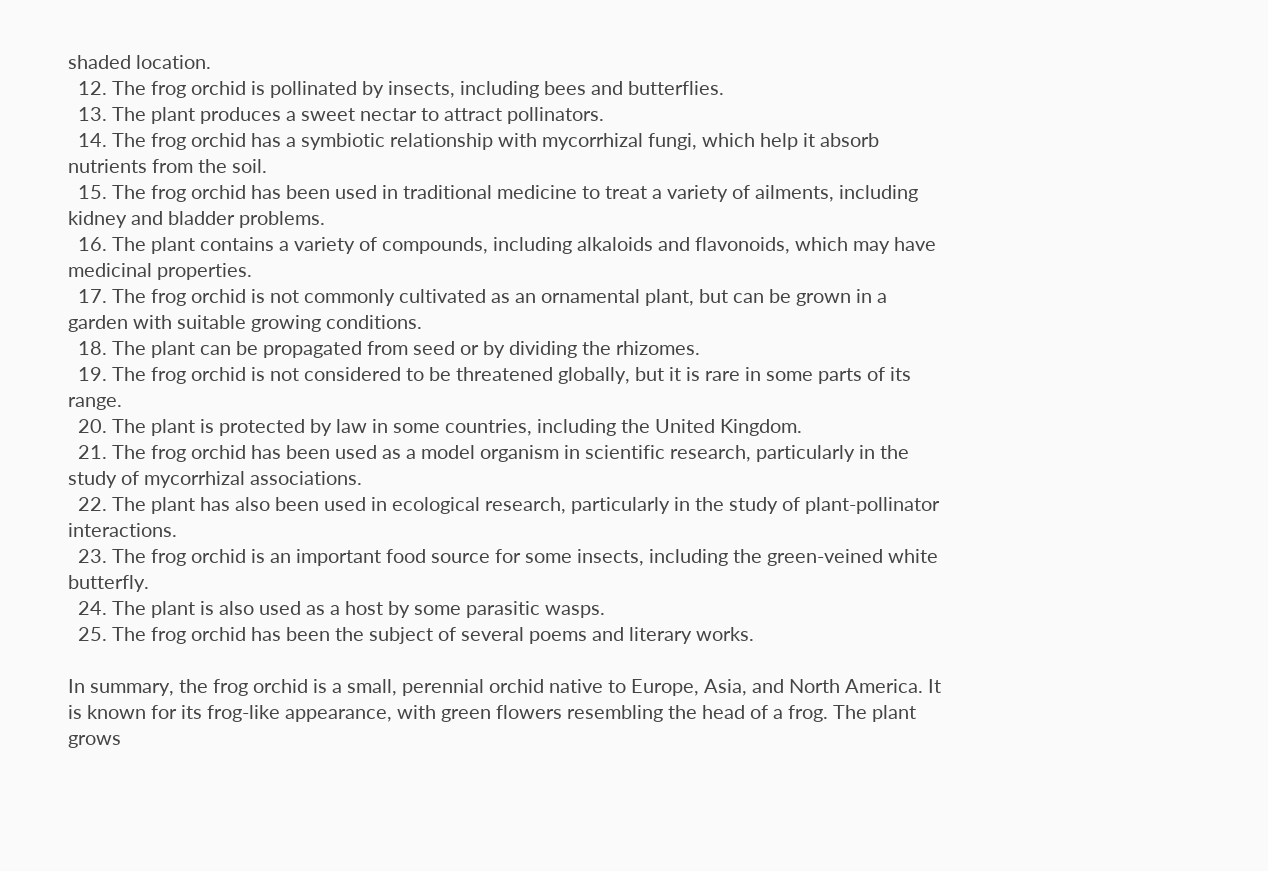shaded location.
  12. The frog orchid is pollinated by insects, including bees and butterflies.
  13. The plant produces a sweet nectar to attract pollinators.
  14. The frog orchid has a symbiotic relationship with mycorrhizal fungi, which help it absorb nutrients from the soil.
  15. The frog orchid has been used in traditional medicine to treat a variety of ailments, including kidney and bladder problems.
  16. The plant contains a variety of compounds, including alkaloids and flavonoids, which may have medicinal properties.
  17. The frog orchid is not commonly cultivated as an ornamental plant, but can be grown in a garden with suitable growing conditions.
  18. The plant can be propagated from seed or by dividing the rhizomes.
  19. The frog orchid is not considered to be threatened globally, but it is rare in some parts of its range.
  20. The plant is protected by law in some countries, including the United Kingdom.
  21. The frog orchid has been used as a model organism in scientific research, particularly in the study of mycorrhizal associations.
  22. The plant has also been used in ecological research, particularly in the study of plant-pollinator interactions.
  23. The frog orchid is an important food source for some insects, including the green-veined white butterfly.
  24. The plant is also used as a host by some parasitic wasps.
  25. The frog orchid has been the subject of several poems and literary works.

In summary, the frog orchid is a small, perennial orchid native to Europe, Asia, and North America. It is known for its frog-like appearance, with green flowers resembling the head of a frog. The plant grows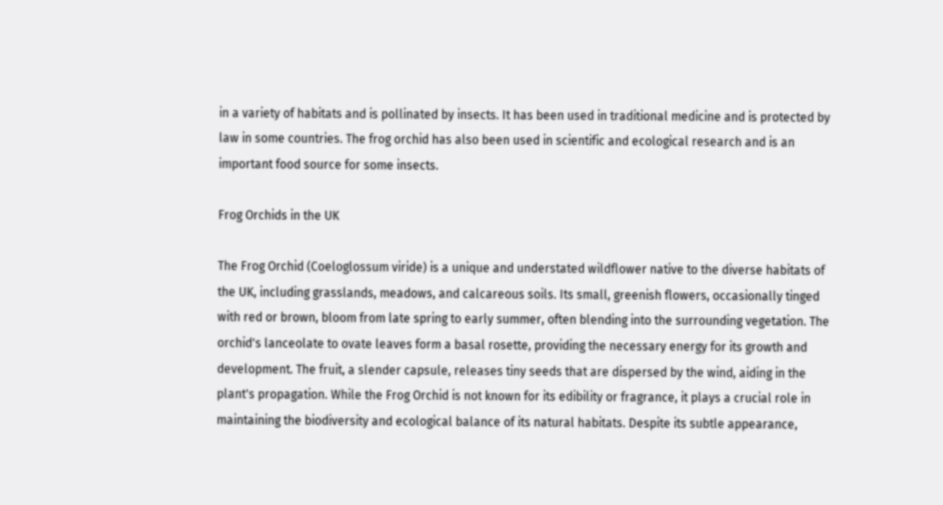in a variety of habitats and is pollinated by insects. It has been used in traditional medicine and is protected by law in some countries. The frog orchid has also been used in scientific and ecological research and is an important food source for some insects.

Frog Orchids in the UK

The Frog Orchid (Coeloglossum viride) is a unique and understated wildflower native to the diverse habitats of the UK, including grasslands, meadows, and calcareous soils. Its small, greenish flowers, occasionally tinged with red or brown, bloom from late spring to early summer, often blending into the surrounding vegetation. The orchid's lanceolate to ovate leaves form a basal rosette, providing the necessary energy for its growth and development. The fruit, a slender capsule, releases tiny seeds that are dispersed by the wind, aiding in the plant's propagation. While the Frog Orchid is not known for its edibility or fragrance, it plays a crucial role in maintaining the biodiversity and ecological balance of its natural habitats. Despite its subtle appearance,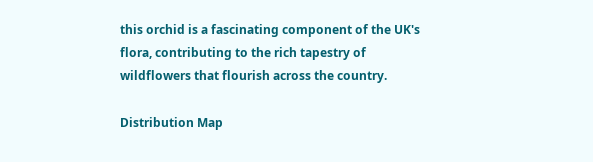this orchid is a fascinating component of the UK's flora, contributing to the rich tapestry of wildflowers that flourish across the country.

Distribution Map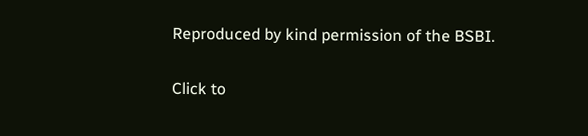Reproduced by kind permission of the BSBI.

Click to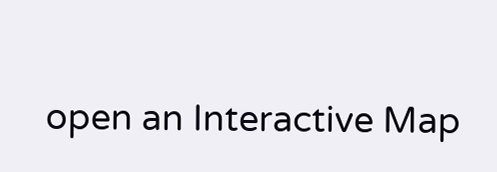open an Interactive Map